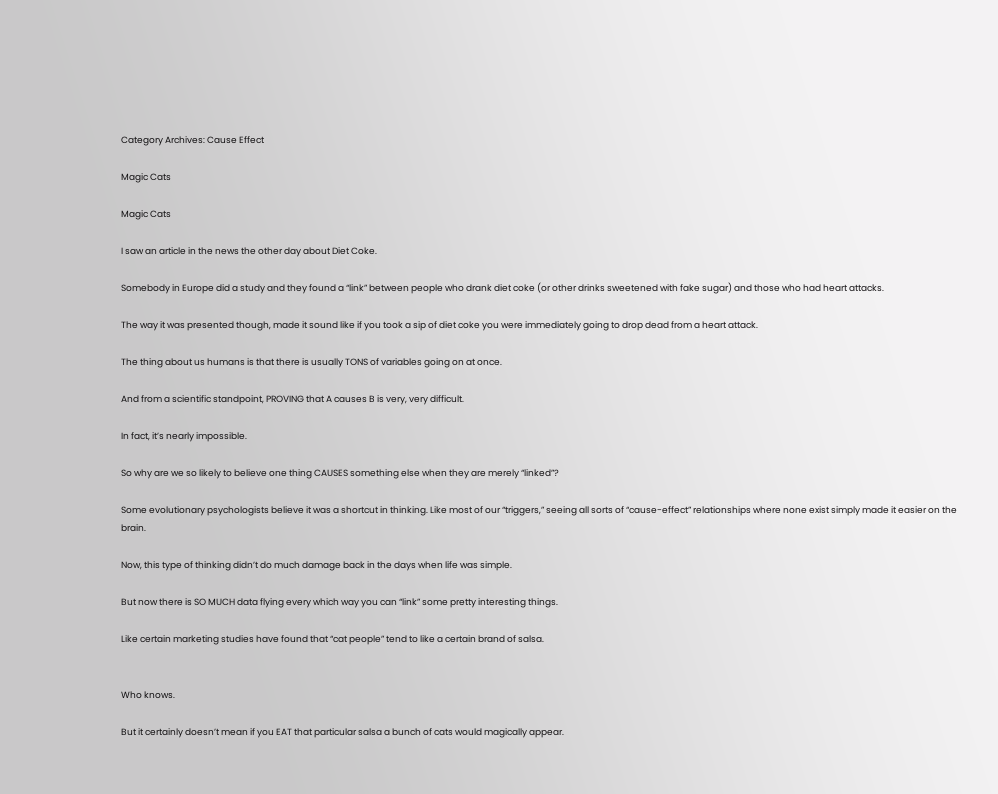Category Archives: Cause Effect

Magic Cats

Magic Cats

I saw an article in the news the other day about Diet Coke.

Somebody in Europe did a study and they found a “link” between people who drank diet coke (or other drinks sweetened with fake sugar) and those who had heart attacks.

The way it was presented though, made it sound like if you took a sip of diet coke you were immediately going to drop dead from a heart attack.

The thing about us humans is that there is usually TONS of variables going on at once.

And from a scientific standpoint, PROVING that A causes B is very, very difficult.

In fact, it’s nearly impossible.

So why are we so likely to believe one thing CAUSES something else when they are merely “linked”?

Some evolutionary psychologists believe it was a shortcut in thinking. Like most of our “triggers,” seeing all sorts of “cause-effect” relationships where none exist simply made it easier on the brain.

Now, this type of thinking didn’t do much damage back in the days when life was simple.

But now there is SO MUCH data flying every which way you can “link” some pretty interesting things.

Like certain marketing studies have found that “cat people” tend to like a certain brand of salsa.


Who knows.

But it certainly doesn’t mean if you EAT that particular salsa a bunch of cats would magically appear.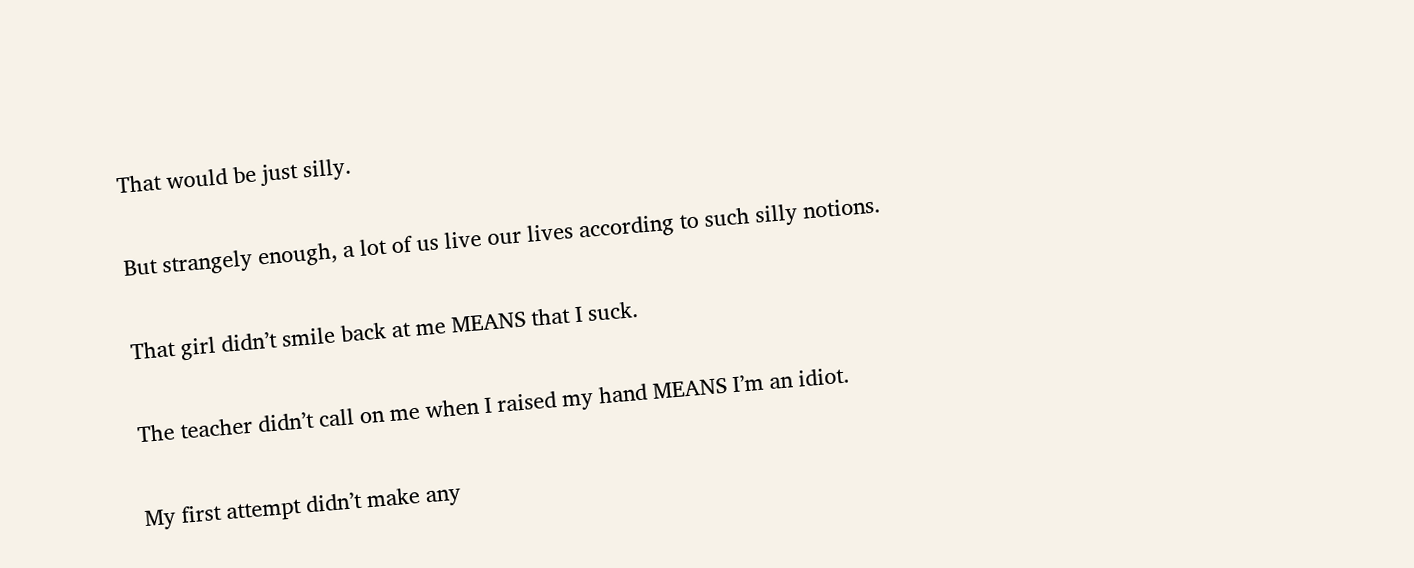That would be just silly.

But strangely enough, a lot of us live our lives according to such silly notions.

That girl didn’t smile back at me MEANS that I suck.

The teacher didn’t call on me when I raised my hand MEANS I’m an idiot.

My first attempt didn’t make any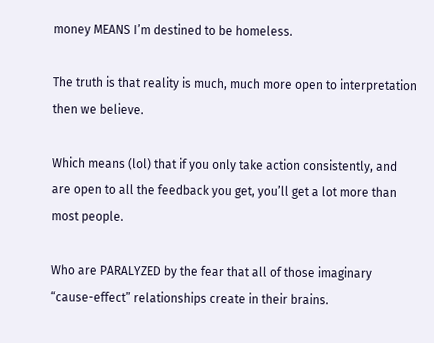money MEANS I’m destined to be homeless.

The truth is that reality is much, much more open to interpretation then we believe.

Which means (lol) that if you only take action consistently, and are open to all the feedback you get, you’ll get a lot more than most people.

Who are PARALYZED by the fear that all of those imaginary “cause-effect” relationships create in their brains.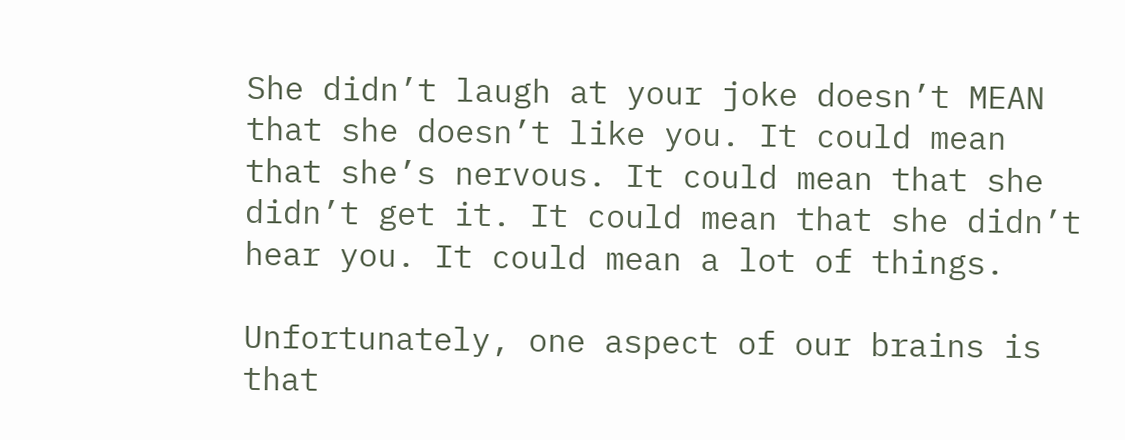She didn’t laugh at your joke doesn’t MEAN that she doesn’t like you. It could mean that she’s nervous. It could mean that she didn’t get it. It could mean that she didn’t hear you. It could mean a lot of things.

Unfortunately, one aspect of our brains is that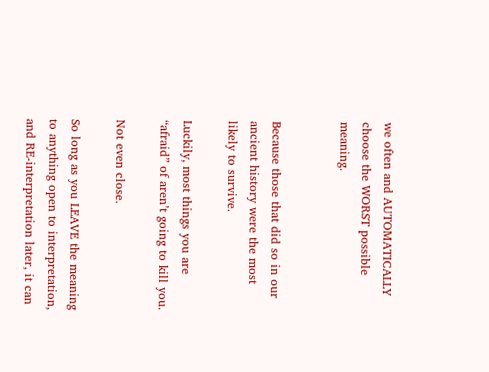we often and AUTOMATICALLY choose the WORST possible meaning.


Because those that did so in our ancient history were the most likely to survive.

Luckily, most things you are “afraid” of aren’t going to kill you.

Not even close.

So long as you LEAVE the meaning to anything open to interpretation, and RE-interpretation later, it can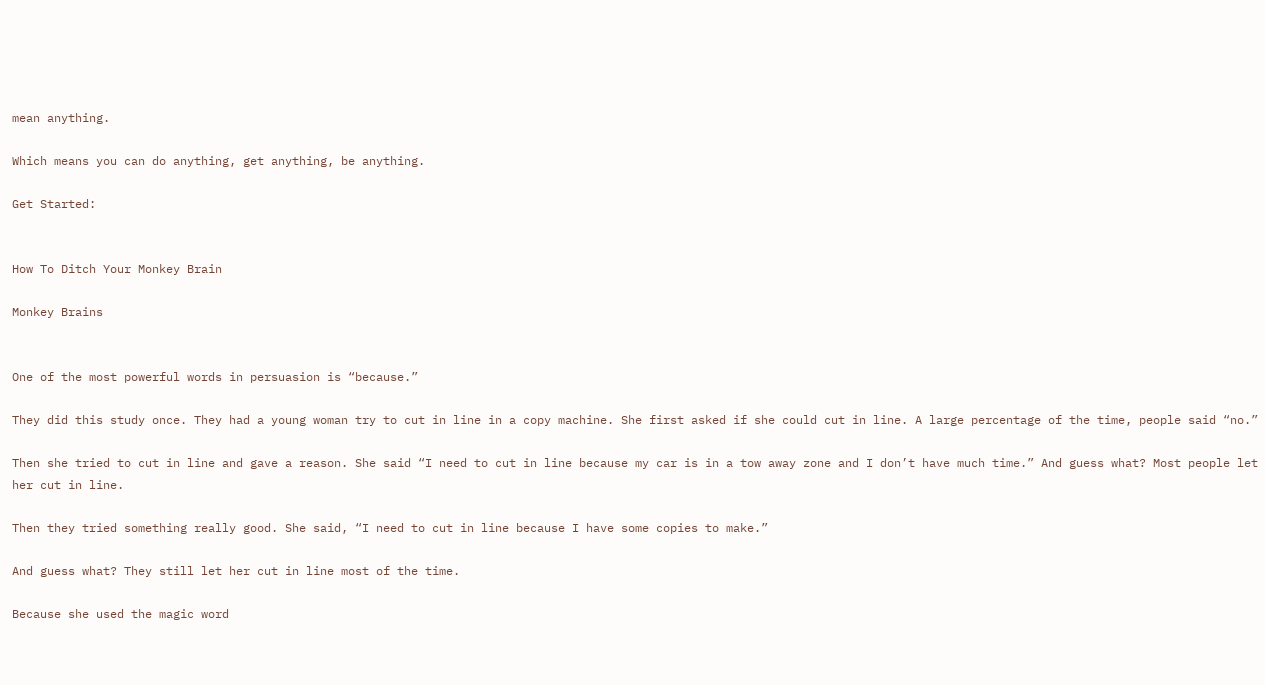mean anything.

Which means you can do anything, get anything, be anything.

Get Started:


How To Ditch Your Monkey Brain

Monkey Brains


One of the most powerful words in persuasion is “because.”

They did this study once. They had a young woman try to cut in line in a copy machine. She first asked if she could cut in line. A large percentage of the time, people said “no.”

Then she tried to cut in line and gave a reason. She said “I need to cut in line because my car is in a tow away zone and I don’t have much time.” And guess what? Most people let her cut in line.

Then they tried something really good. She said, “I need to cut in line because I have some copies to make.”

And guess what? They still let her cut in line most of the time.

Because she used the magic word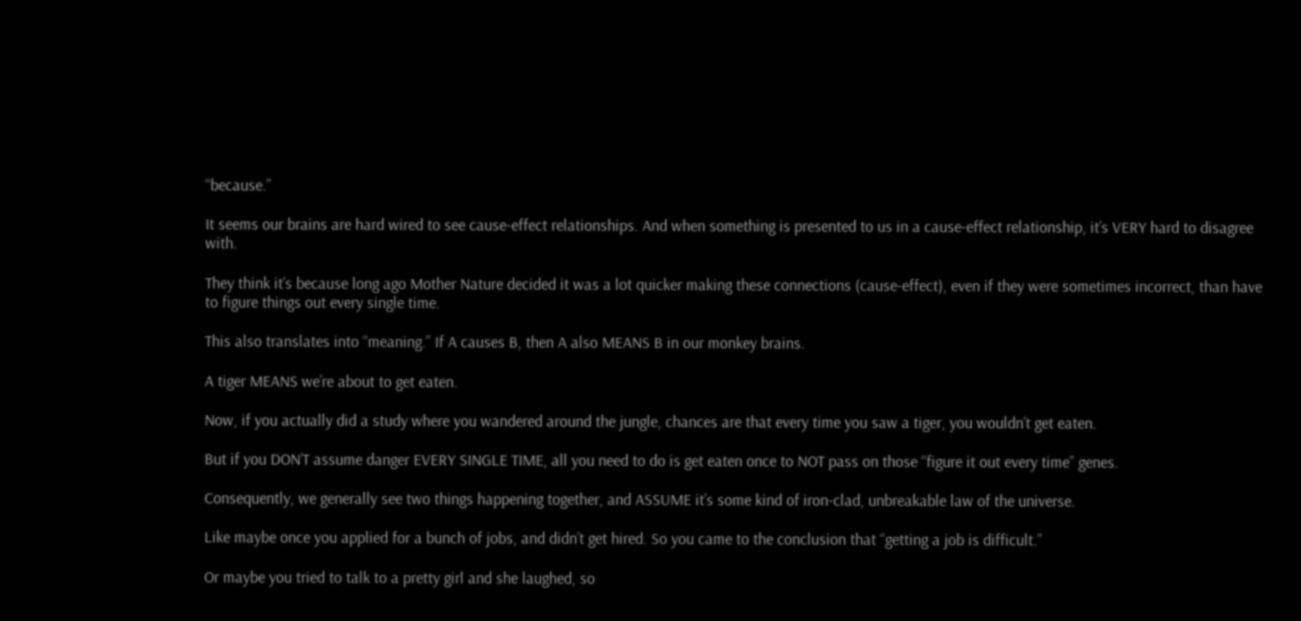“because.”

It seems our brains are hard wired to see cause-effect relationships. And when something is presented to us in a cause-effect relationship, it’s VERY hard to disagree with.

They think it’s because long ago Mother Nature decided it was a lot quicker making these connections (cause-effect), even if they were sometimes incorrect, than have to figure things out every single time.

This also translates into “meaning.” If A causes B, then A also MEANS B in our monkey brains.

A tiger MEANS we’re about to get eaten.

Now, if you actually did a study where you wandered around the jungle, chances are that every time you saw a tiger, you wouldn’t get eaten.

But if you DON’T assume danger EVERY SINGLE TIME, all you need to do is get eaten once to NOT pass on those “figure it out every time” genes.

Consequently, we generally see two things happening together, and ASSUME it’s some kind of iron-clad, unbreakable law of the universe.

Like maybe once you applied for a bunch of jobs, and didn’t get hired. So you came to the conclusion that “getting a job is difficult.”

Or maybe you tried to talk to a pretty girl and she laughed, so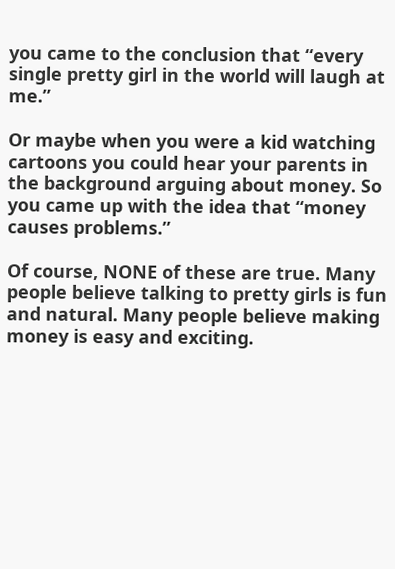you came to the conclusion that “every single pretty girl in the world will laugh at me.”

Or maybe when you were a kid watching cartoons you could hear your parents in the background arguing about money. So you came up with the idea that “money causes problems.”

Of course, NONE of these are true. Many people believe talking to pretty girls is fun and natural. Many people believe making money is easy and exciting.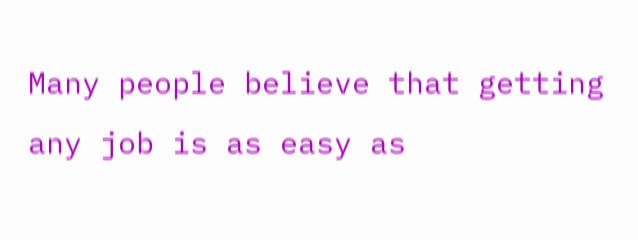Many people believe that getting any job is as easy as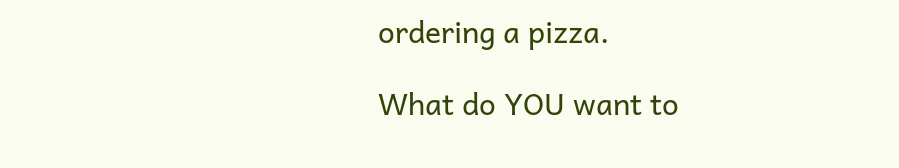ordering a pizza.

What do YOU want to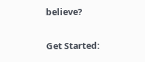believe?

Get Started: